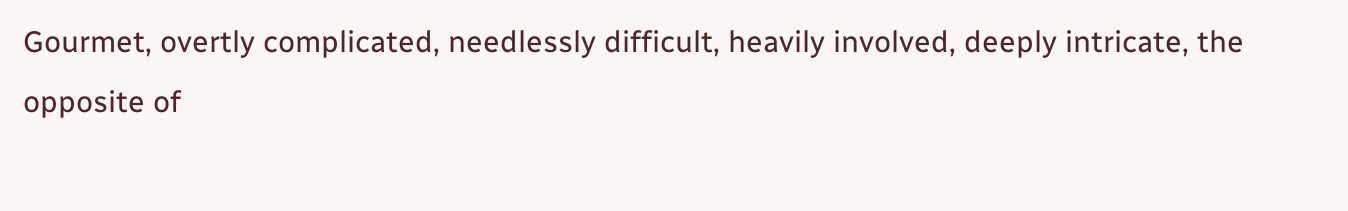Gourmet, overtly complicated, needlessly difficult, heavily involved, deeply intricate, the opposite of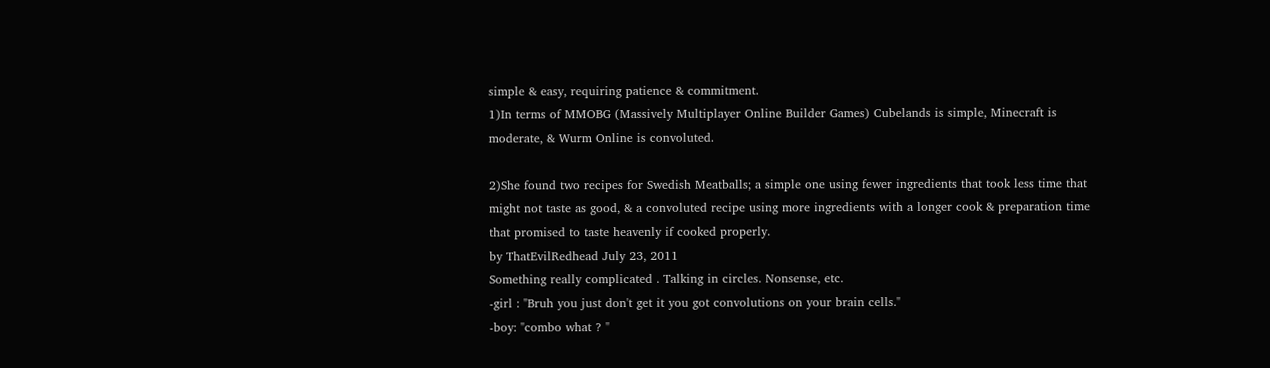simple & easy, requiring patience & commitment.
1)In terms of MMOBG (Massively Multiplayer Online Builder Games) Cubelands is simple, Minecraft is moderate, & Wurm Online is convoluted.

2)She found two recipes for Swedish Meatballs; a simple one using fewer ingredients that took less time that might not taste as good, & a convoluted recipe using more ingredients with a longer cook & preparation time that promised to taste heavenly if cooked properly.
by ThatEvilRedhead July 23, 2011
Something really complicated . Talking in circles. Nonsense, etc.
-girl : "Bruh you just don't get it you got convolutions on your brain cells."
-boy: "combo what ? "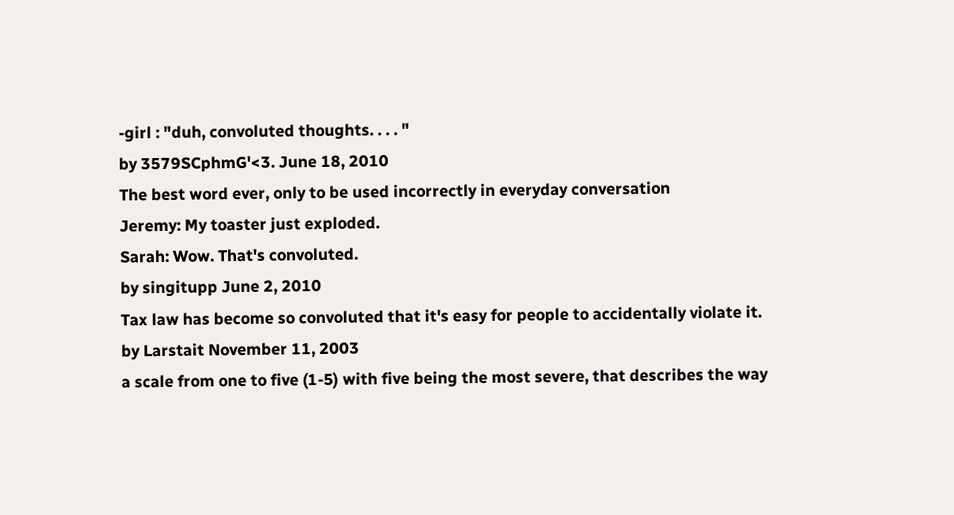-girl : "duh, convoluted thoughts. . . . "
by 3579SCphmG'<3. June 18, 2010
The best word ever, only to be used incorrectly in everyday conversation
Jeremy: My toaster just exploded.
Sarah: Wow. That's convoluted.
by singitupp June 2, 2010
Tax law has become so convoluted that it's easy for people to accidentally violate it.
by Larstait November 11, 2003
a scale from one to five (1-5) with five being the most severe, that describes the way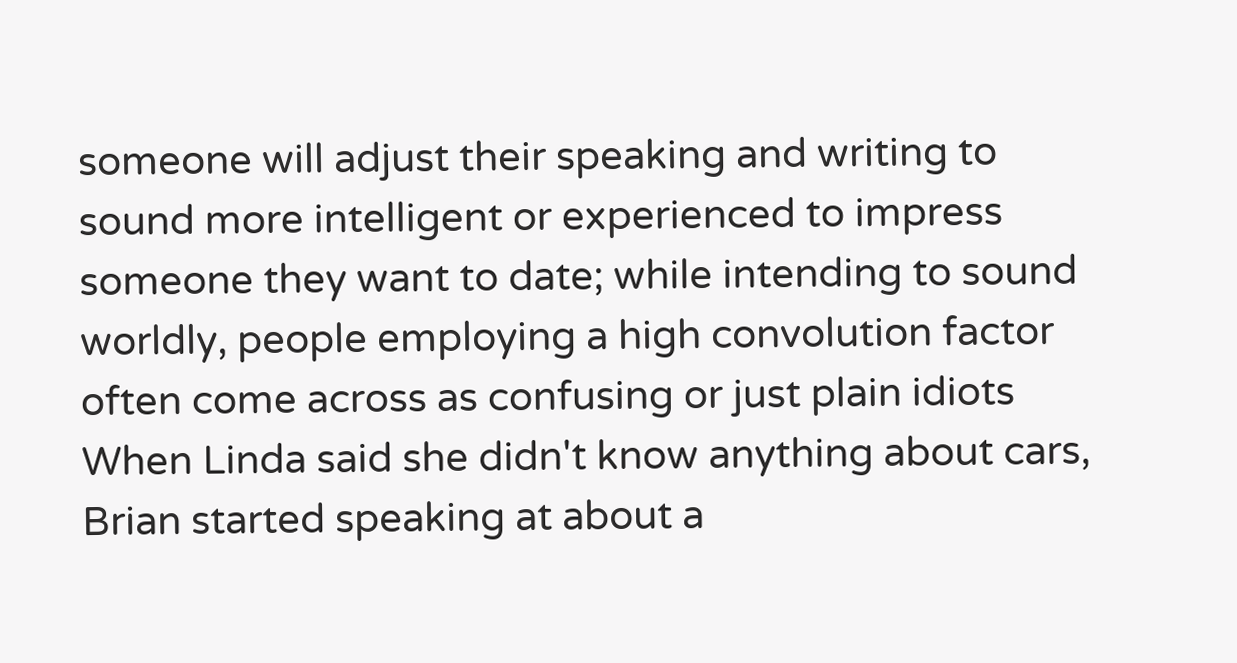someone will adjust their speaking and writing to sound more intelligent or experienced to impress someone they want to date; while intending to sound worldly, people employing a high convolution factor often come across as confusing or just plain idiots
When Linda said she didn't know anything about cars, Brian started speaking at about a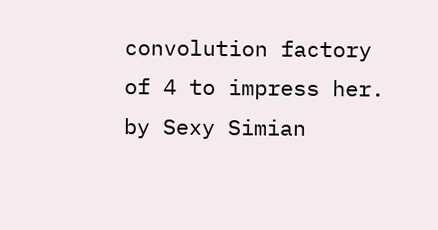convolution factory of 4 to impress her.
by Sexy Simian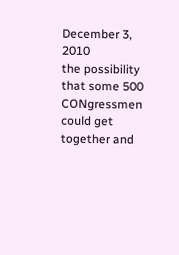December 3, 2010
the possibility that some 500 CONgressmen could get together and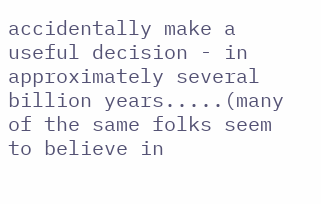accidentally make a useful decision - in approximately several billion years.....(many of the same folks seem to believe in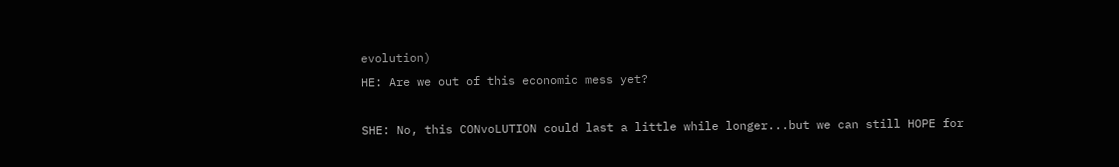evolution)
HE: Are we out of this economic mess yet?

SHE: No, this CONvoLUTION could last a little while longer...but we can still HOPE for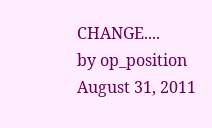CHANGE....
by op_position August 31, 2011